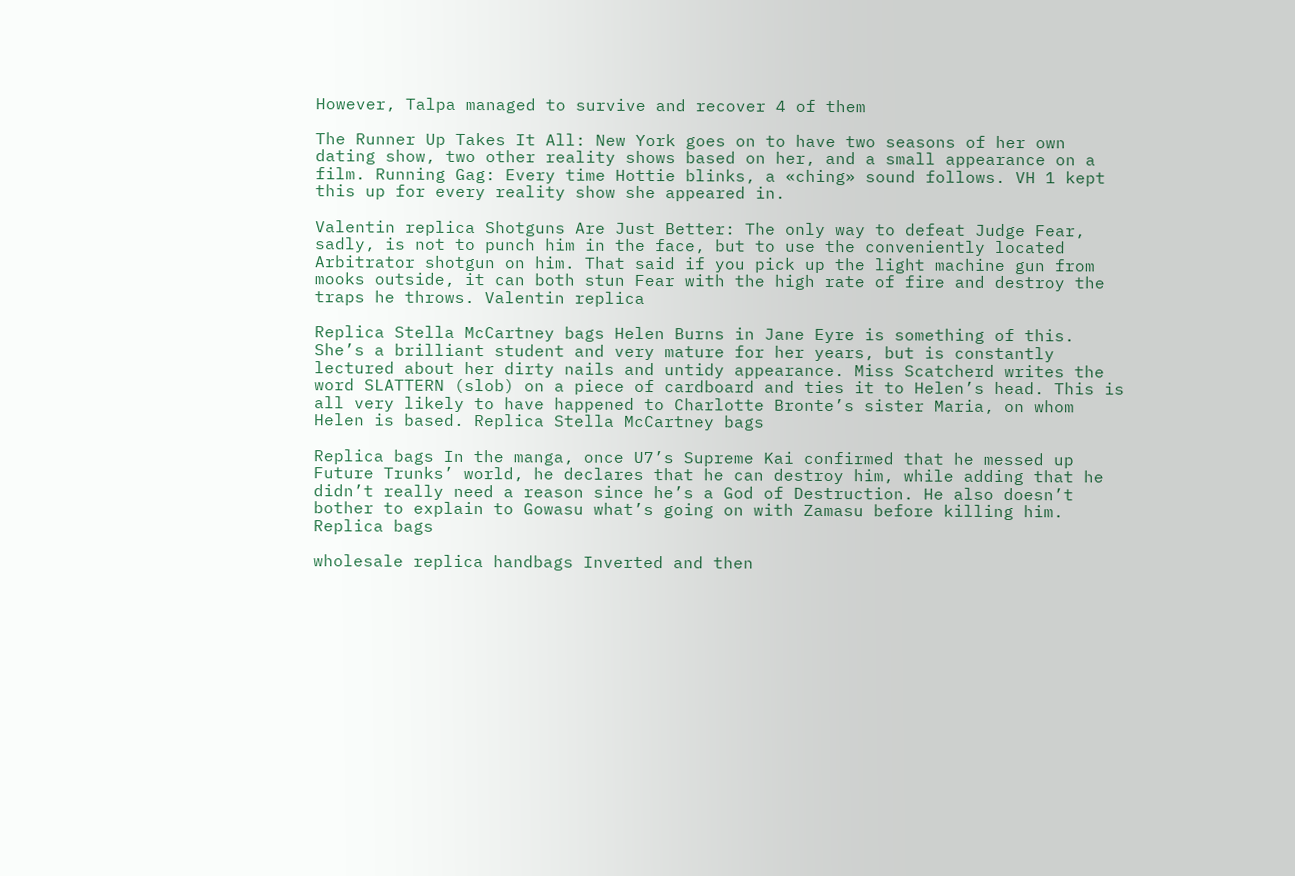However, Talpa managed to survive and recover 4 of them

The Runner Up Takes It All: New York goes on to have two seasons of her own dating show, two other reality shows based on her, and a small appearance on a film. Running Gag: Every time Hottie blinks, a «ching» sound follows. VH 1 kept this up for every reality show she appeared in.

Valentin replica Shotguns Are Just Better: The only way to defeat Judge Fear, sadly, is not to punch him in the face, but to use the conveniently located Arbitrator shotgun on him. That said if you pick up the light machine gun from mooks outside, it can both stun Fear with the high rate of fire and destroy the traps he throws. Valentin replica

Replica Stella McCartney bags Helen Burns in Jane Eyre is something of this. She’s a brilliant student and very mature for her years, but is constantly lectured about her dirty nails and untidy appearance. Miss Scatcherd writes the word SLATTERN (slob) on a piece of cardboard and ties it to Helen’s head. This is all very likely to have happened to Charlotte Bronte’s sister Maria, on whom Helen is based. Replica Stella McCartney bags

Replica bags In the manga, once U7’s Supreme Kai confirmed that he messed up Future Trunks’ world, he declares that he can destroy him, while adding that he didn’t really need a reason since he’s a God of Destruction. He also doesn’t bother to explain to Gowasu what’s going on with Zamasu before killing him. Replica bags

wholesale replica handbags Inverted and then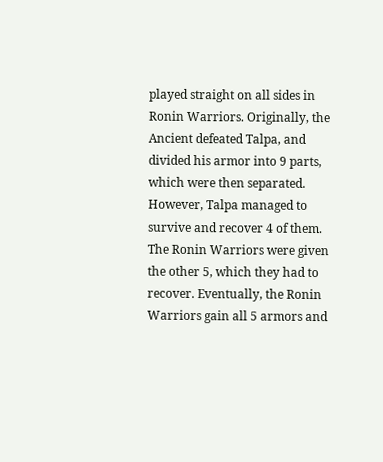played straight on all sides in Ronin Warriors. Originally, the Ancient defeated Talpa, and divided his armor into 9 parts, which were then separated. However, Talpa managed to survive and recover 4 of them. The Ronin Warriors were given the other 5, which they had to recover. Eventually, the Ronin Warriors gain all 5 armors and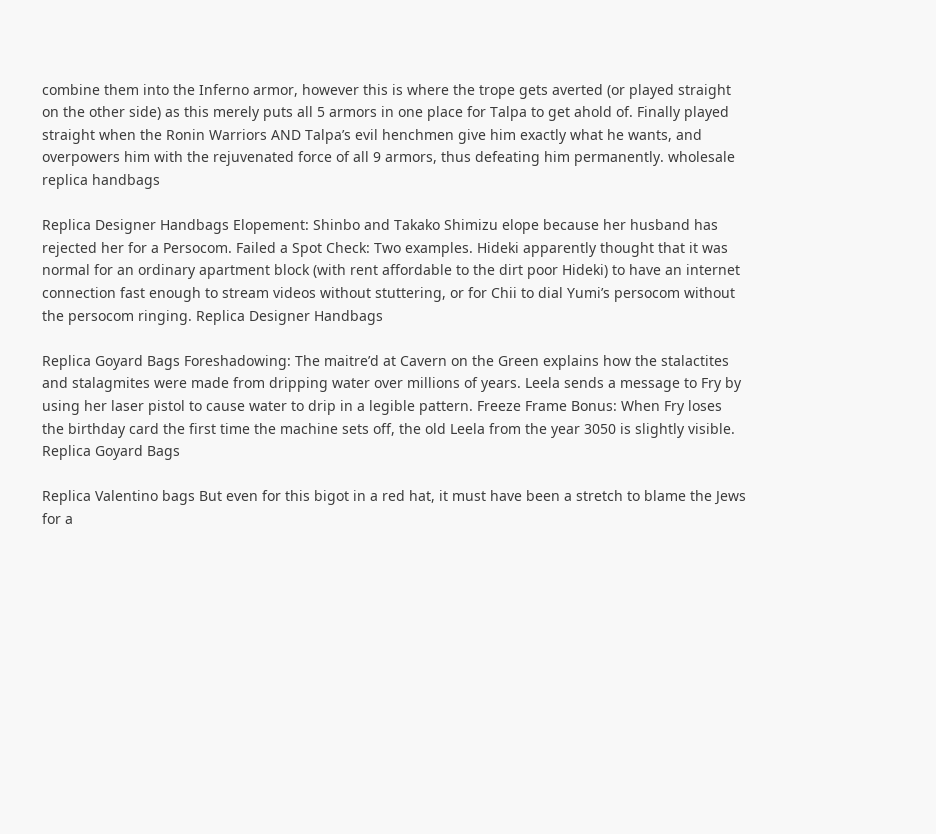combine them into the Inferno armor, however this is where the trope gets averted (or played straight on the other side) as this merely puts all 5 armors in one place for Talpa to get ahold of. Finally played straight when the Ronin Warriors AND Talpa’s evil henchmen give him exactly what he wants, and overpowers him with the rejuvenated force of all 9 armors, thus defeating him permanently. wholesale replica handbags

Replica Designer Handbags Elopement: Shinbo and Takako Shimizu elope because her husband has rejected her for a Persocom. Failed a Spot Check: Two examples. Hideki apparently thought that it was normal for an ordinary apartment block (with rent affordable to the dirt poor Hideki) to have an internet connection fast enough to stream videos without stuttering, or for Chii to dial Yumi’s persocom without the persocom ringing. Replica Designer Handbags

Replica Goyard Bags Foreshadowing: The maitre’d at Cavern on the Green explains how the stalactites and stalagmites were made from dripping water over millions of years. Leela sends a message to Fry by using her laser pistol to cause water to drip in a legible pattern. Freeze Frame Bonus: When Fry loses the birthday card the first time the machine sets off, the old Leela from the year 3050 is slightly visible. Replica Goyard Bags

Replica Valentino bags But even for this bigot in a red hat, it must have been a stretch to blame the Jews for a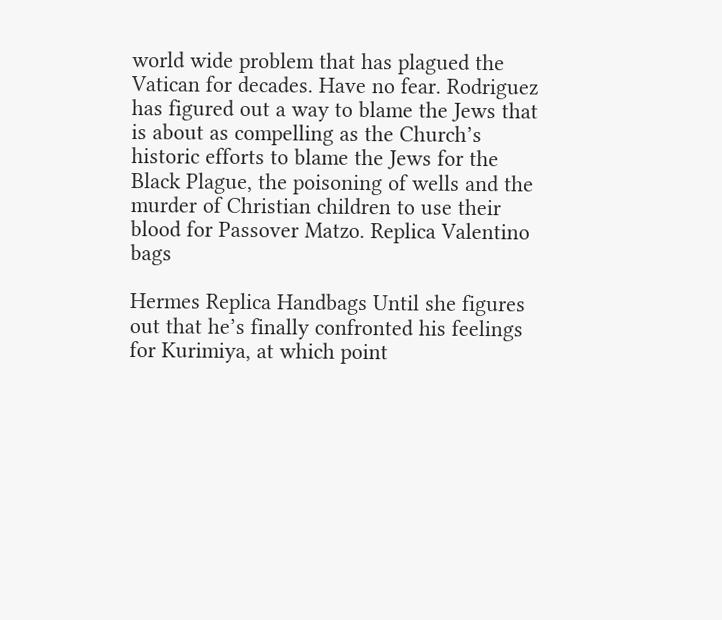world wide problem that has plagued the Vatican for decades. Have no fear. Rodriguez has figured out a way to blame the Jews that is about as compelling as the Church’s historic efforts to blame the Jews for the Black Plague, the poisoning of wells and the murder of Christian children to use their blood for Passover Matzo. Replica Valentino bags

Hermes Replica Handbags Until she figures out that he’s finally confronted his feelings for Kurimiya, at which point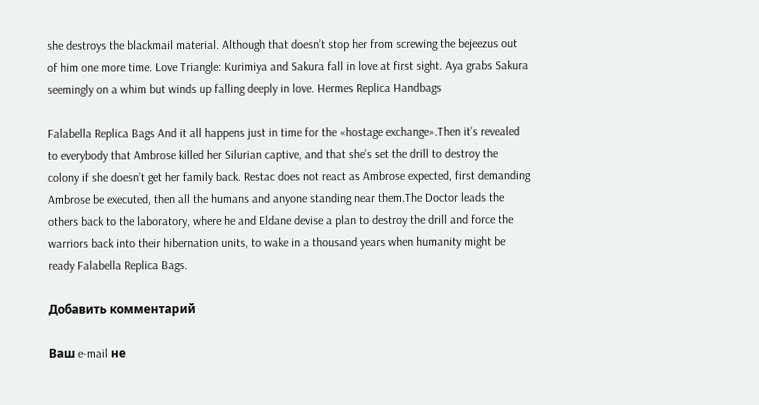she destroys the blackmail material. Although that doesn’t stop her from screwing the bejeezus out of him one more time. Love Triangle: Kurimiya and Sakura fall in love at first sight. Aya grabs Sakura seemingly on a whim but winds up falling deeply in love. Hermes Replica Handbags

Falabella Replica Bags And it all happens just in time for the «hostage exchange».Then it’s revealed to everybody that Ambrose killed her Silurian captive, and that she’s set the drill to destroy the colony if she doesn’t get her family back. Restac does not react as Ambrose expected, first demanding Ambrose be executed, then all the humans and anyone standing near them.The Doctor leads the others back to the laboratory, where he and Eldane devise a plan to destroy the drill and force the warriors back into their hibernation units, to wake in a thousand years when humanity might be ready Falabella Replica Bags.

Добавить комментарий

Ваш e-mail не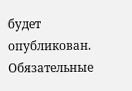будет опубликован. Обязательные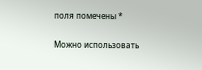поля помечены *

Можно использовать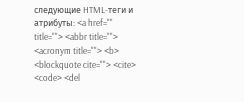следующие HTML-теги и атрибуты: <a href="" title=""> <abbr title=""> <acronym title=""> <b> <blockquote cite=""> <cite> <code> <del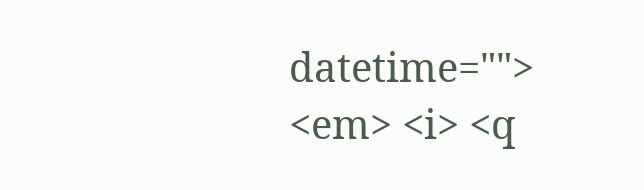datetime=""> <em> <i> <q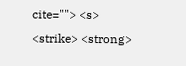cite=""> <s> <strike> <strong>